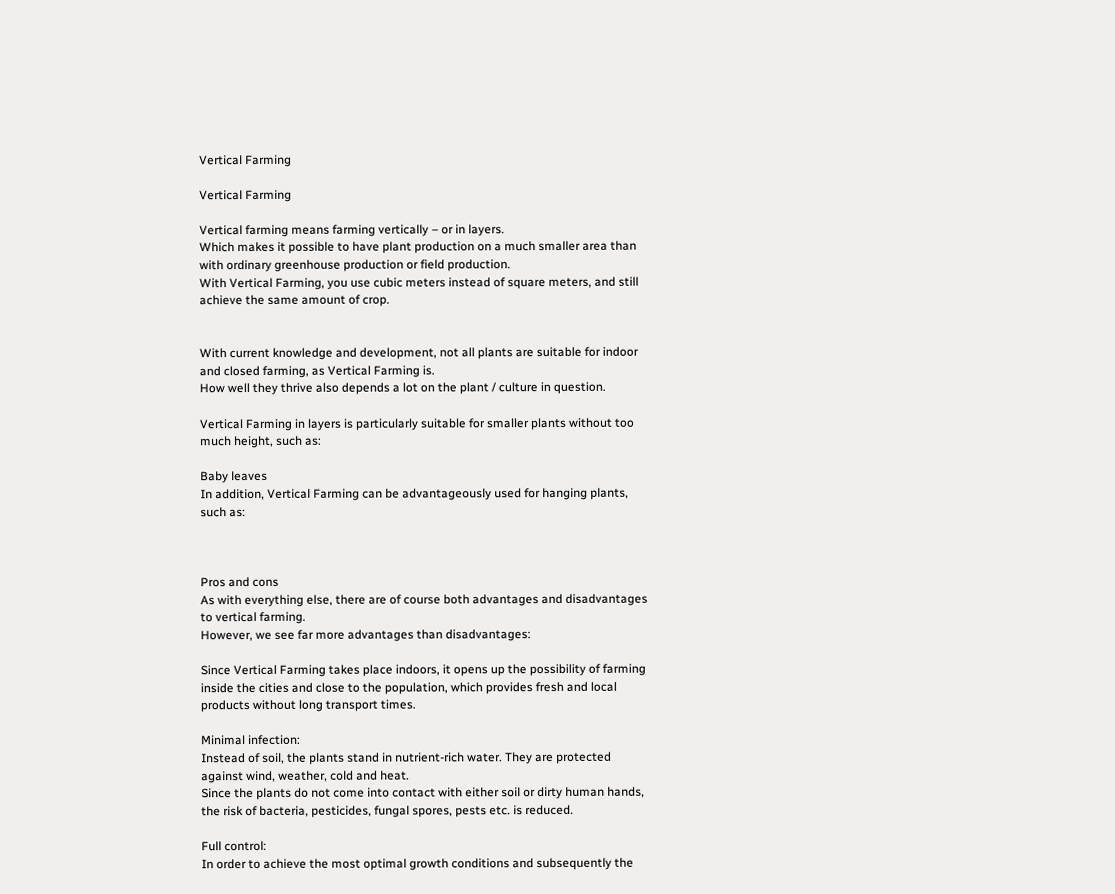Vertical Farming

Vertical Farming

Vertical farming means farming vertically – or in layers.
Which makes it possible to have plant production on a much smaller area than with ordinary greenhouse production or field production.
With Vertical Farming, you use cubic meters instead of square meters, and still achieve the same amount of crop.


With current knowledge and development, not all plants are suitable for indoor and closed farming, as Vertical Farming is.
How well they thrive also depends a lot on the plant / culture in question.

Vertical Farming in layers is particularly suitable for smaller plants without too much height, such as:

Baby leaves
In addition, Vertical Farming can be advantageously used for hanging plants, such as:



Pros and cons
As with everything else, there are of course both advantages and disadvantages to vertical farming.
However, we see far more advantages than disadvantages:

Since Vertical Farming takes place indoors, it opens up the possibility of farming inside the cities and close to the population, which provides fresh and local products without long transport times.

Minimal infection:
Instead of soil, the plants stand in nutrient-rich water. They are protected against wind, weather, cold and heat.
Since the plants do not come into contact with either soil or dirty human hands, the risk of bacteria, pesticides, fungal spores, pests etc. is reduced.

Full control:
In order to achieve the most optimal growth conditions and subsequently the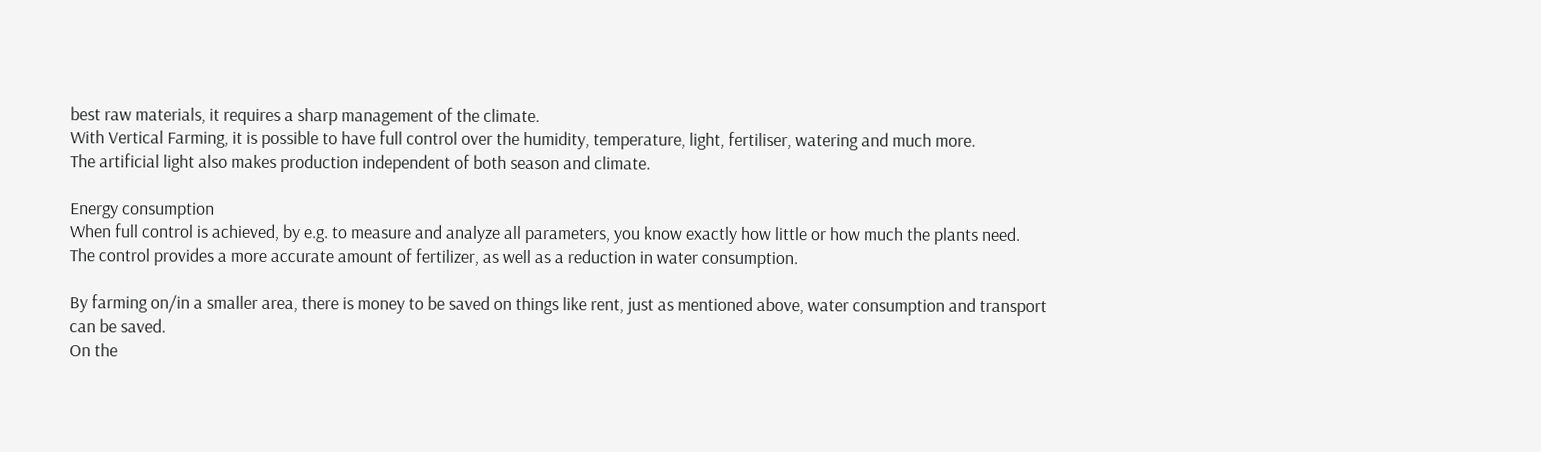best raw materials, it requires a sharp management of the climate.
With Vertical Farming, it is possible to have full control over the humidity, temperature, light, fertiliser, watering and much more.
The artificial light also makes production independent of both season and climate.

Energy consumption
When full control is achieved, by e.g. to measure and analyze all parameters, you know exactly how little or how much the plants need.
The control provides a more accurate amount of fertilizer, as well as a reduction in water consumption.

By farming on/in a smaller area, there is money to be saved on things like rent, just as mentioned above, water consumption and transport can be saved.
On the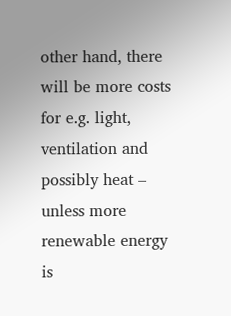other hand, there will be more costs for e.g. light, ventilation and possibly heat – unless more renewable energy is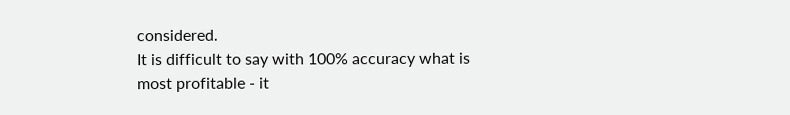considered.
It is difficult to say with 100% accuracy what is most profitable - it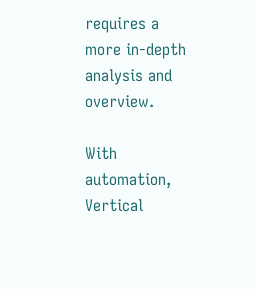requires a more in-depth analysis and overview.

With automation, Vertical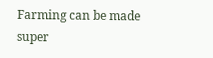Farming can be made super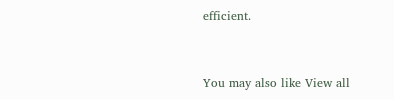efficient.


You may also like View all